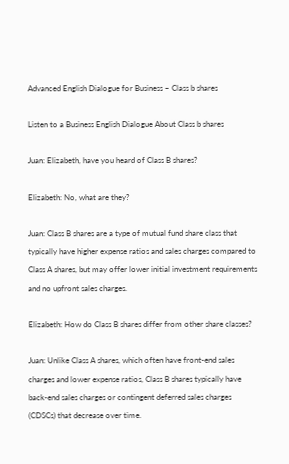Advanced English Dialogue for Business – Class b shares

Listen to a Business English Dialogue About Class b shares

Juan: Elizabeth, have you heard of Class B shares?

Elizabeth: No, what are they?

Juan: Class B shares are a type of mutual fund share class that typically have higher expense ratios and sales charges compared to Class A shares, but may offer lower initial investment requirements and no upfront sales charges.

Elizabeth: How do Class B shares differ from other share classes?

Juan: Unlike Class A shares, which often have front-end sales charges and lower expense ratios, Class B shares typically have back-end sales charges or contingent deferred sales charges (CDSCs) that decrease over time.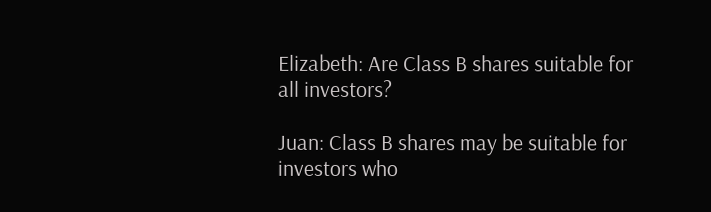Elizabeth: Are Class B shares suitable for all investors?

Juan: Class B shares may be suitable for investors who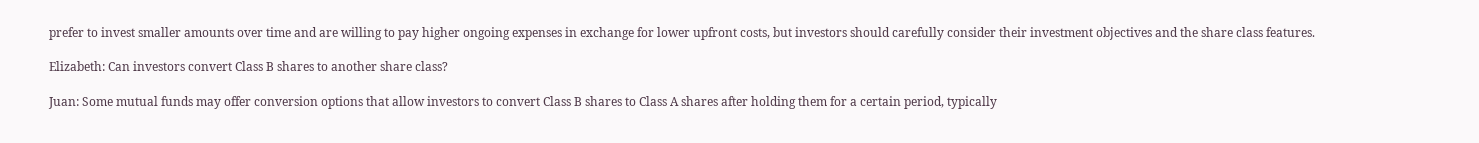prefer to invest smaller amounts over time and are willing to pay higher ongoing expenses in exchange for lower upfront costs, but investors should carefully consider their investment objectives and the share class features.

Elizabeth: Can investors convert Class B shares to another share class?

Juan: Some mutual funds may offer conversion options that allow investors to convert Class B shares to Class A shares after holding them for a certain period, typically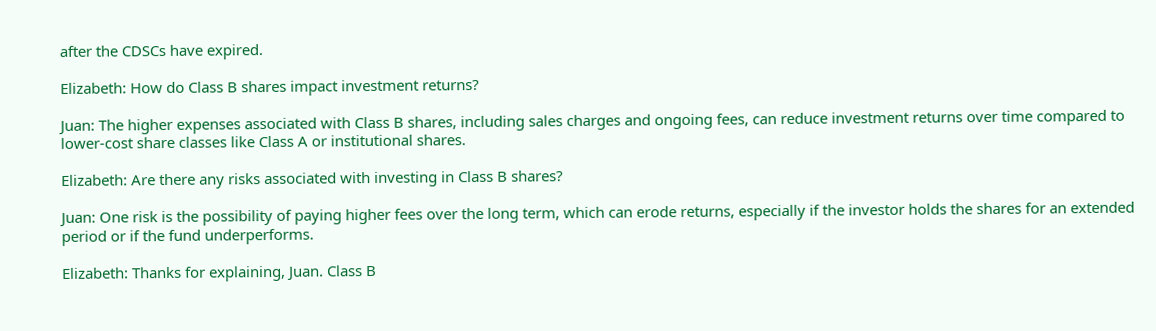after the CDSCs have expired.

Elizabeth: How do Class B shares impact investment returns?

Juan: The higher expenses associated with Class B shares, including sales charges and ongoing fees, can reduce investment returns over time compared to lower-cost share classes like Class A or institutional shares.

Elizabeth: Are there any risks associated with investing in Class B shares?

Juan: One risk is the possibility of paying higher fees over the long term, which can erode returns, especially if the investor holds the shares for an extended period or if the fund underperforms.

Elizabeth: Thanks for explaining, Juan. Class B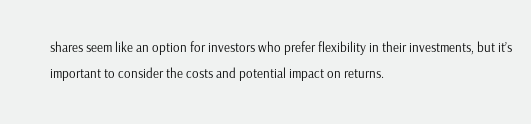shares seem like an option for investors who prefer flexibility in their investments, but it’s important to consider the costs and potential impact on returns.